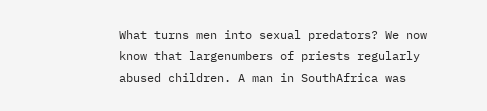What turns men into sexual predators? We now know that largenumbers of priests regularly abused children. A man in SouthAfrica was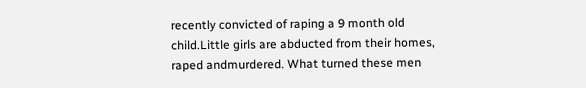recently convicted of raping a 9 month old child.Little girls are abducted from their homes, raped andmurdered. What turned these men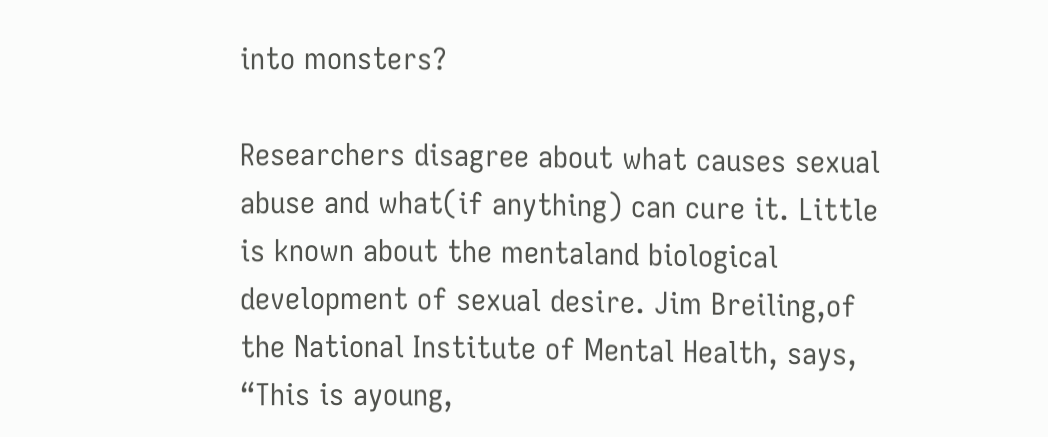into monsters?

Researchers disagree about what causes sexual abuse and what(if anything) can cure it. Little is known about the mentaland biological development of sexual desire. Jim Breiling,of the National Institute of Mental Health, says, “This is ayoung,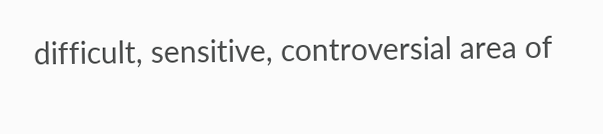difficult, sensitive, controversial area of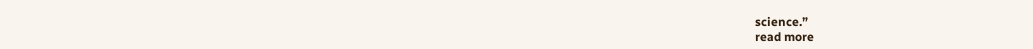science.”
read more